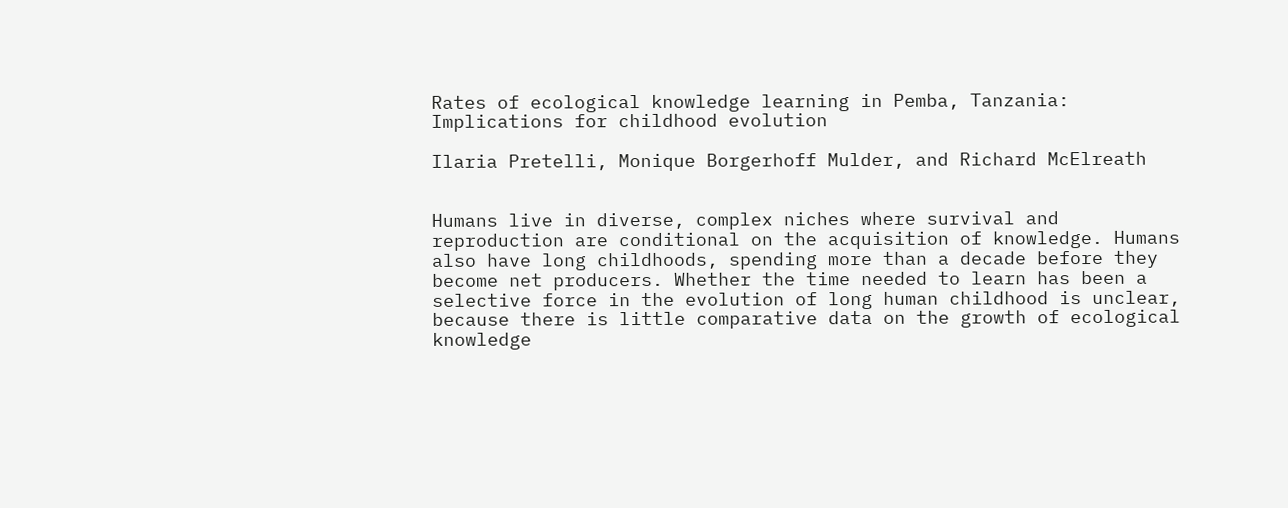Rates of ecological knowledge learning in Pemba, Tanzania: Implications for childhood evolution

Ilaria Pretelli, Monique Borgerhoff Mulder, and Richard McElreath


Humans live in diverse, complex niches where survival and reproduction are conditional on the acquisition of knowledge. Humans also have long childhoods, spending more than a decade before they become net producers. Whether the time needed to learn has been a selective force in the evolution of long human childhood is unclear, because there is little comparative data on the growth of ecological knowledge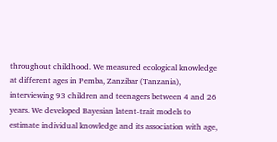throughout childhood. We measured ecological knowledge at different ages in Pemba, Zanzibar (Tanzania), interviewing 93 children and teenagers between 4 and 26 years. We developed Bayesian latent-trait models to estimate individual knowledge and its association with age,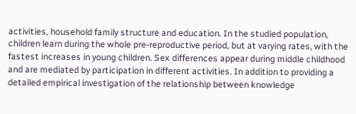activities, household family structure and education. In the studied population, children learn during the whole pre-reproductive period, but at varying rates, with the fastest increases in young children. Sex differences appear during middle childhood and are mediated by participation in different activities. In addition to providing a detailed empirical investigation of the relationship between knowledge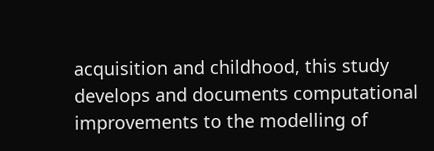acquisition and childhood, this study develops and documents computational improvements to the modelling of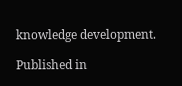knowledge development.

Published in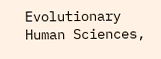Evolutionary Human Sciences,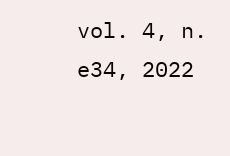vol. 4, n. e34, 2022